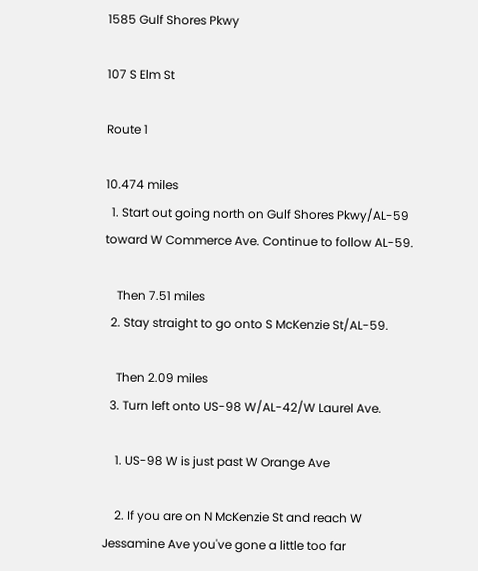1585 Gulf Shores Pkwy

107 S Elm St

Route 1

10.474 miles
  1. Start out going north on Gulf Shores Pkwy/AL-59 toward W Commerce Ave. Continue to follow AL-59.

    Then 7.51 miles
  2. Stay straight to go onto S McKenzie St/AL-59.

    Then 2.09 miles
  3. Turn left onto US-98 W/AL-42/W Laurel Ave.

    1. US-98 W is just past W Orange Ave

    2. If you are on N McKenzie St and reach W Jessamine Ave you've gone a little too far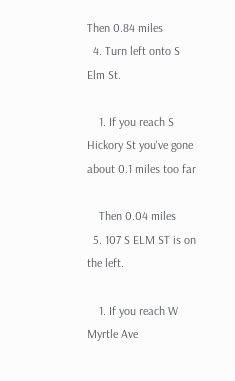Then 0.84 miles
  4. Turn left onto S Elm St.

    1. If you reach S Hickory St you've gone about 0.1 miles too far

    Then 0.04 miles
  5. 107 S ELM ST is on the left.

    1. If you reach W Myrtle Ave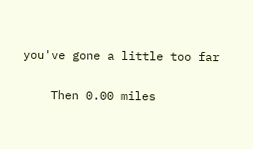you've gone a little too far

    Then 0.00 miles